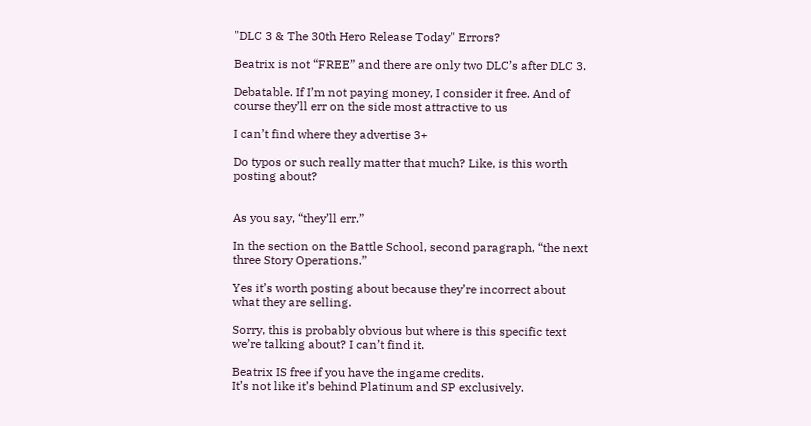"DLC 3 & The 30th Hero Release Today" Errors?

Beatrix is not “FREE” and there are only two DLC’s after DLC 3.

Debatable. If I’m not paying money, I consider it free. And of course they’ll err on the side most attractive to us

I can’t find where they advertise 3+

Do typos or such really matter that much? Like, is this worth posting about?


As you say, “they’ll err.”

In the section on the Battle School, second paragraph, “the next three Story Operations.”

Yes it’s worth posting about because they’re incorrect about what they are selling.

Sorry, this is probably obvious but where is this specific text we’re talking about? I can’t find it.

Beatrix IS free if you have the ingame credits.
It’s not like it’s behind Platinum and SP exclusively.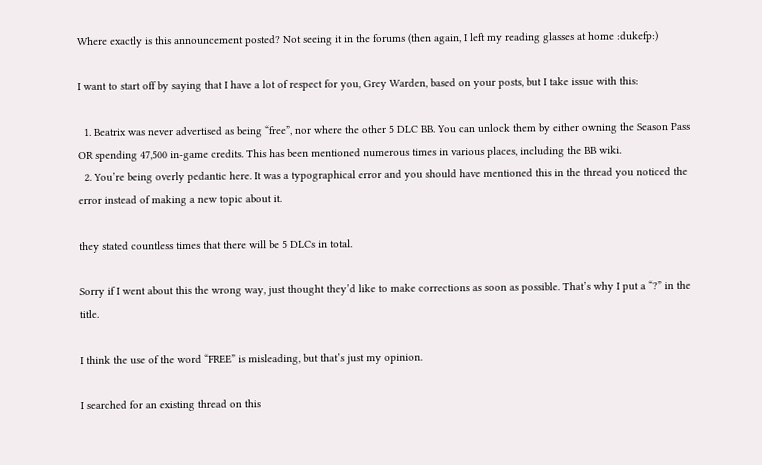Where exactly is this announcement posted? Not seeing it in the forums (then again, I left my reading glasses at home :dukefp:)

I want to start off by saying that I have a lot of respect for you, Grey Warden, based on your posts, but I take issue with this:

  1. Beatrix was never advertised as being “free”, nor where the other 5 DLC BB. You can unlock them by either owning the Season Pass OR spending 47,500 in-game credits. This has been mentioned numerous times in various places, including the BB wiki.
  2. You’re being overly pedantic here. It was a typographical error and you should have mentioned this in the thread you noticed the error instead of making a new topic about it.

they stated countless times that there will be 5 DLCs in total.

Sorry if I went about this the wrong way, just thought they’d like to make corrections as soon as possible. That’s why I put a “?” in the title.

I think the use of the word “FREE” is misleading, but that’s just my opinion.

I searched for an existing thread on this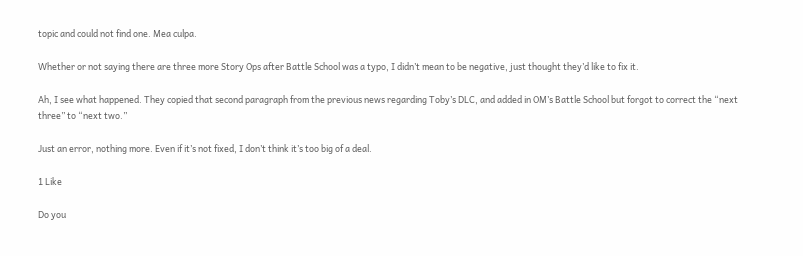topic and could not find one. Mea culpa.

Whether or not saying there are three more Story Ops after Battle School was a typo, I didn’t mean to be negative, just thought they’d like to fix it.

Ah, I see what happened. They copied that second paragraph from the previous news regarding Toby’s DLC, and added in OM’s Battle School but forgot to correct the “next three” to “next two.”

Just an error, nothing more. Even if it’s not fixed, I don’t think it’s too big of a deal.

1 Like

Do you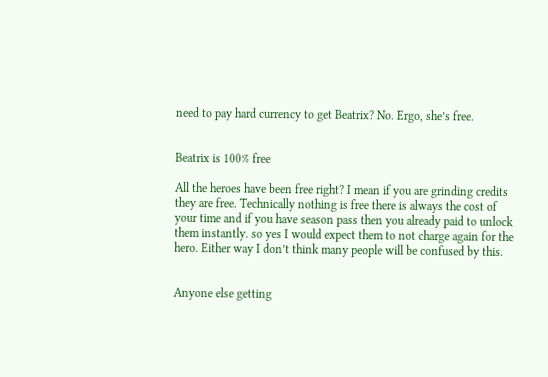need to pay hard currency to get Beatrix? No. Ergo, she’s free.


Beatrix is 100% free

All the heroes have been free right? I mean if you are grinding credits they are free. Technically nothing is free there is always the cost of your time and if you have season pass then you already paid to unlock them instantly. so yes I would expect them to not charge again for the hero. Either way I don’t think many people will be confused by this.


Anyone else getting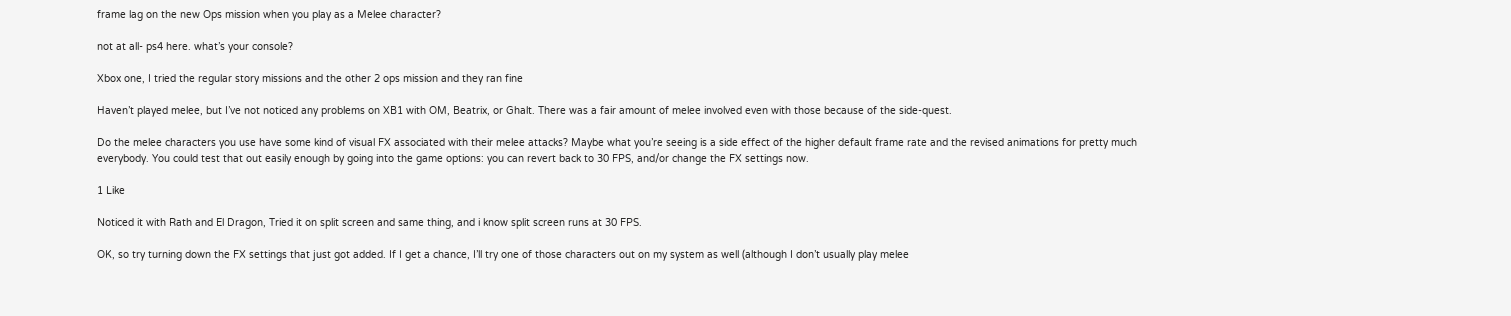frame lag on the new Ops mission when you play as a Melee character?

not at all- ps4 here. what’s your console?

Xbox one, I tried the regular story missions and the other 2 ops mission and they ran fine

Haven’t played melee, but I’ve not noticed any problems on XB1 with OM, Beatrix, or Ghalt. There was a fair amount of melee involved even with those because of the side-quest.

Do the melee characters you use have some kind of visual FX associated with their melee attacks? Maybe what you’re seeing is a side effect of the higher default frame rate and the revised animations for pretty much everybody. You could test that out easily enough by going into the game options: you can revert back to 30 FPS, and/or change the FX settings now.

1 Like

Noticed it with Rath and El Dragon, Tried it on split screen and same thing, and i know split screen runs at 30 FPS.

OK, so try turning down the FX settings that just got added. If I get a chance, I’ll try one of those characters out on my system as well (although I don’t usually play melee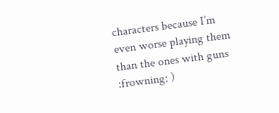characters because I’m even worse playing them than the ones with guns :frowning: )